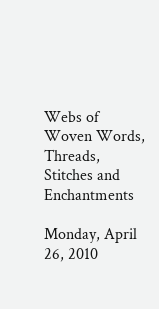Webs of Woven Words, Threads, Stitches and Enchantments

Monday, April 26, 2010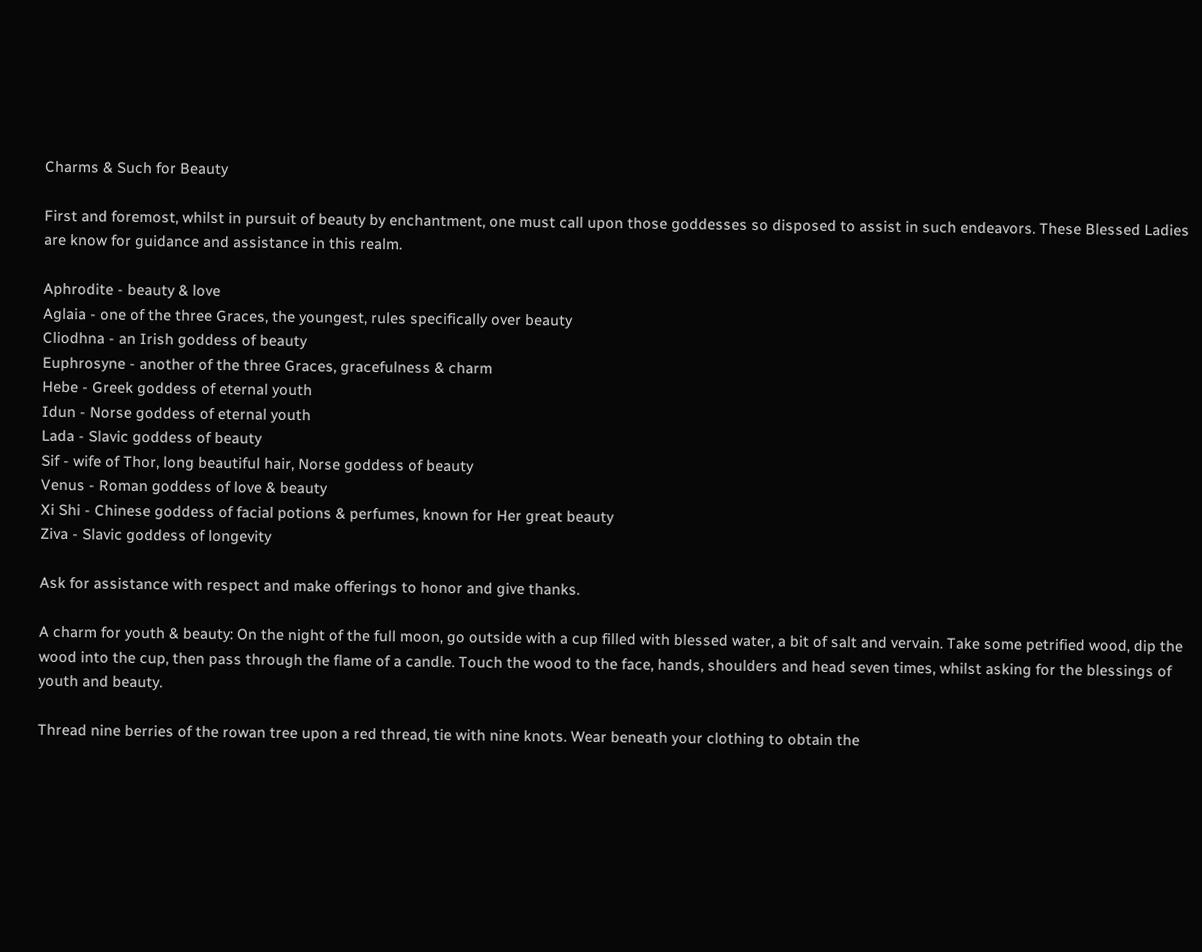Charms & Such for Beauty

First and foremost, whilst in pursuit of beauty by enchantment, one must call upon those goddesses so disposed to assist in such endeavors. These Blessed Ladies are know for guidance and assistance in this realm.

Aphrodite - beauty & love
Aglaia - one of the three Graces, the youngest, rules specifically over beauty
Cliodhna - an Irish goddess of beauty
Euphrosyne - another of the three Graces, gracefulness & charm
Hebe - Greek goddess of eternal youth
Idun - Norse goddess of eternal youth
Lada - Slavic goddess of beauty
Sif - wife of Thor, long beautiful hair, Norse goddess of beauty
Venus - Roman goddess of love & beauty
Xi Shi - Chinese goddess of facial potions & perfumes, known for Her great beauty
Ziva - Slavic goddess of longevity

Ask for assistance with respect and make offerings to honor and give thanks.

A charm for youth & beauty: On the night of the full moon, go outside with a cup filled with blessed water, a bit of salt and vervain. Take some petrified wood, dip the wood into the cup, then pass through the flame of a candle. Touch the wood to the face, hands, shoulders and head seven times, whilst asking for the blessings of youth and beauty.

Thread nine berries of the rowan tree upon a red thread, tie with nine knots. Wear beneath your clothing to obtain the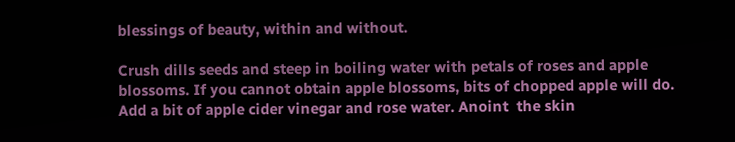blessings of beauty, within and without.

Crush dills seeds and steep in boiling water with petals of roses and apple blossoms. If you cannot obtain apple blossoms, bits of chopped apple will do. Add a bit of apple cider vinegar and rose water. Anoint  the skin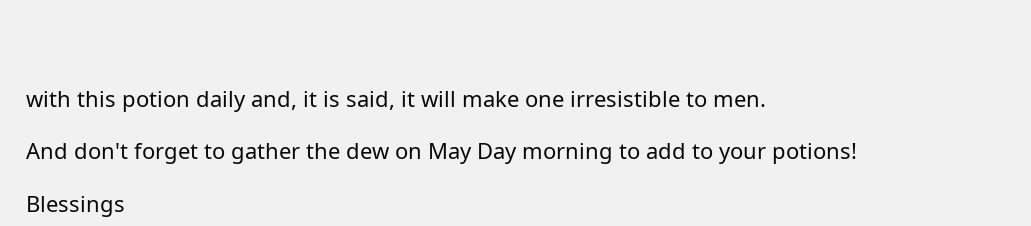with this potion daily and, it is said, it will make one irresistible to men.

And don't forget to gather the dew on May Day morning to add to your potions!

Blessings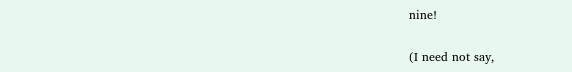nine!

(I need not say,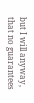but I will anyway, that no guarantees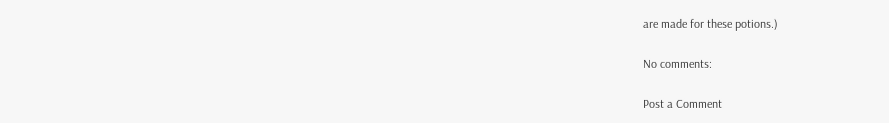are made for these potions.)

No comments:

Post a Comment